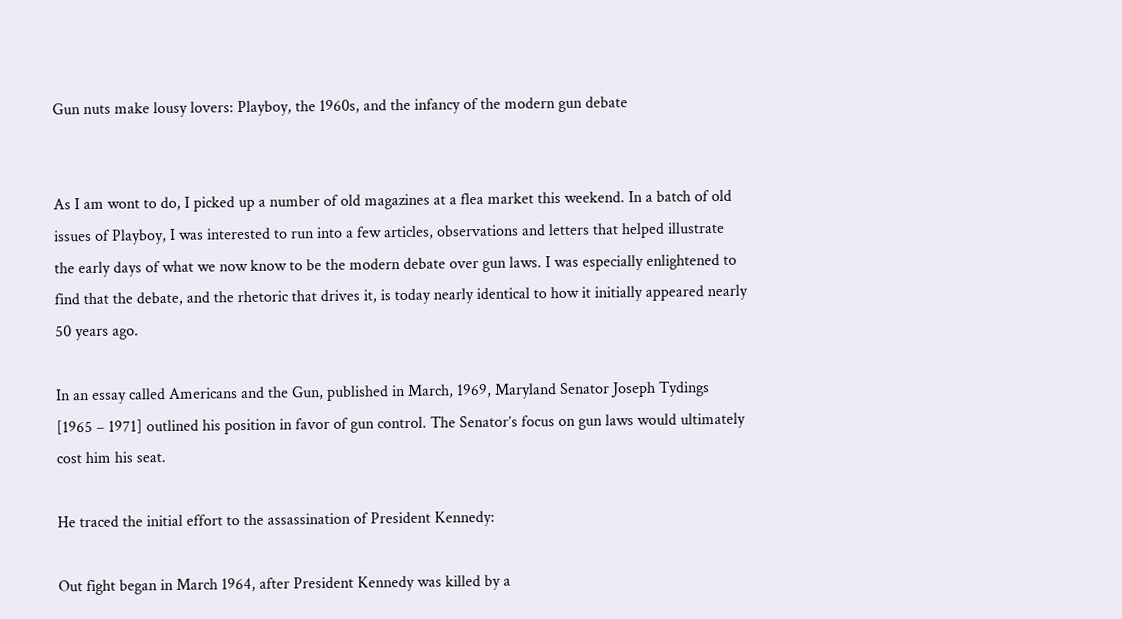Gun nuts make lousy lovers: Playboy, the 1960s, and the infancy of the modern gun debate


As I am wont to do, I picked up a number of old magazines at a flea market this weekend. In a batch of old issues of Playboy, I was interested to run into a few articles, observations and letters that helped illustrate the early days of what we now know to be the modern debate over gun laws. I was especially enlightened to find that the debate, and the rhetoric that drives it, is today nearly identical to how it initially appeared nearly 50 years ago.

In an essay called Americans and the Gun, published in March, 1969, Maryland Senator Joseph Tydings [1965 – 1971] outlined his position in favor of gun control. The Senator’s focus on gun laws would ultimately cost him his seat.

He traced the initial effort to the assassination of President Kennedy:

Out fight began in March 1964, after President Kennedy was killed by a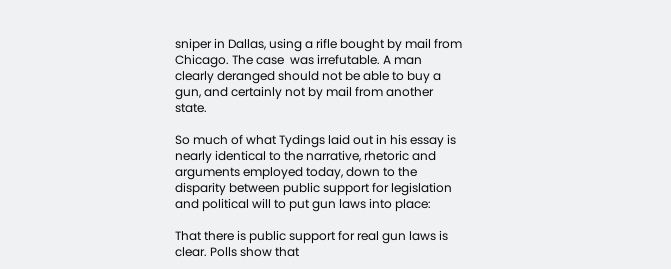sniper in Dallas, using a rifle bought by mail from Chicago. The case  was irrefutable. A man clearly deranged should not be able to buy a gun, and certainly not by mail from another state.

So much of what Tydings laid out in his essay is nearly identical to the narrative, rhetoric and arguments employed today, down to the disparity between public support for legislation and political will to put gun laws into place:

That there is public support for real gun laws is clear. Polls show that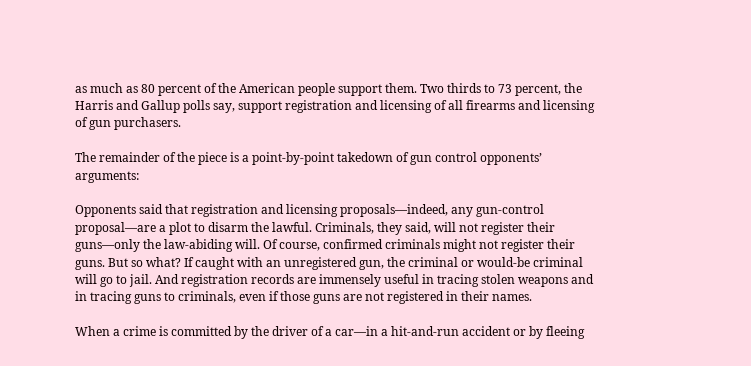as much as 80 percent of the American people support them. Two thirds to 73 percent, the Harris and Gallup polls say, support registration and licensing of all firearms and licensing of gun purchasers.

The remainder of the piece is a point-by-point takedown of gun control opponents’ arguments:

Opponents said that registration and licensing proposals—indeed, any gun-control proposal—are a plot to disarm the lawful. Criminals, they said, will not register their guns—only the law-abiding will. Of course, confirmed criminals might not register their guns. But so what? If caught with an unregistered gun, the criminal or would-be criminal will go to jail. And registration records are immensely useful in tracing stolen weapons and in tracing guns to criminals, even if those guns are not registered in their names.

When a crime is committed by the driver of a car—in a hit-and-run accident or by fleeing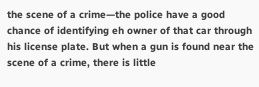the scene of a crime—the police have a good chance of identifying eh owner of that car through his license plate. But when a gun is found near the scene of a crime, there is little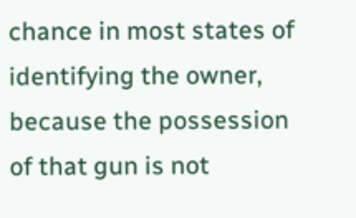chance in most states of identifying the owner, because the possession of that gun is not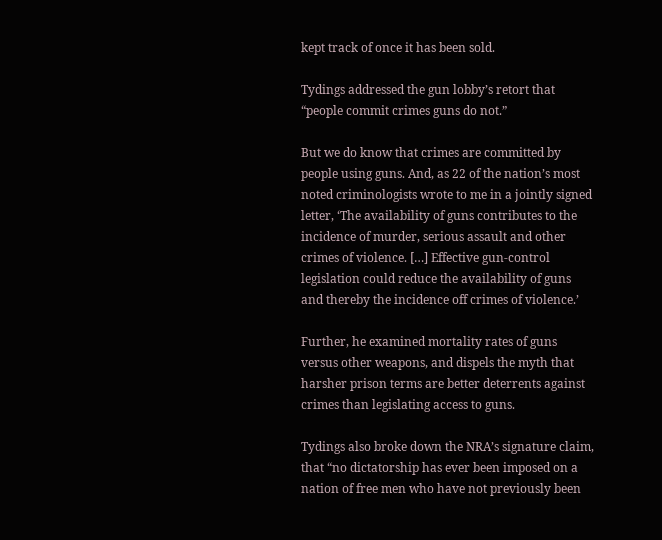kept track of once it has been sold.

Tydings addressed the gun lobby’s retort that “people commit crimes guns do not.”

But we do know that crimes are committed by people using guns. And, as 22 of the nation’s most noted criminologists wrote to me in a jointly signed letter, ‘The availability of guns contributes to the incidence of murder, serious assault and other crimes of violence. […] Effective gun-control legislation could reduce the availability of guns and thereby the incidence off crimes of violence.’

Further, he examined mortality rates of guns versus other weapons, and dispels the myth that harsher prison terms are better deterrents against crimes than legislating access to guns.

Tydings also broke down the NRA’s signature claim, that “no dictatorship has ever been imposed on a nation of free men who have not previously been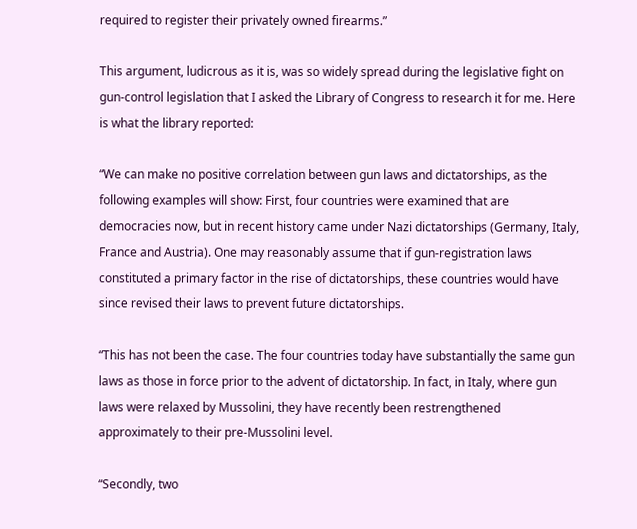required to register their privately owned firearms.”

This argument, ludicrous as it is, was so widely spread during the legislative fight on gun-control legislation that I asked the Library of Congress to research it for me. Here is what the library reported:

“We can make no positive correlation between gun laws and dictatorships, as the following examples will show: First, four countries were examined that are democracies now, but in recent history came under Nazi dictatorships (Germany, Italy, France and Austria). One may reasonably assume that if gun-registration laws constituted a primary factor in the rise of dictatorships, these countries would have since revised their laws to prevent future dictatorships.

“This has not been the case. The four countries today have substantially the same gun laws as those in force prior to the advent of dictatorship. In fact, in Italy, where gun laws were relaxed by Mussolini, they have recently been restrengthened approximately to their pre-Mussolini level.

“Secondly, two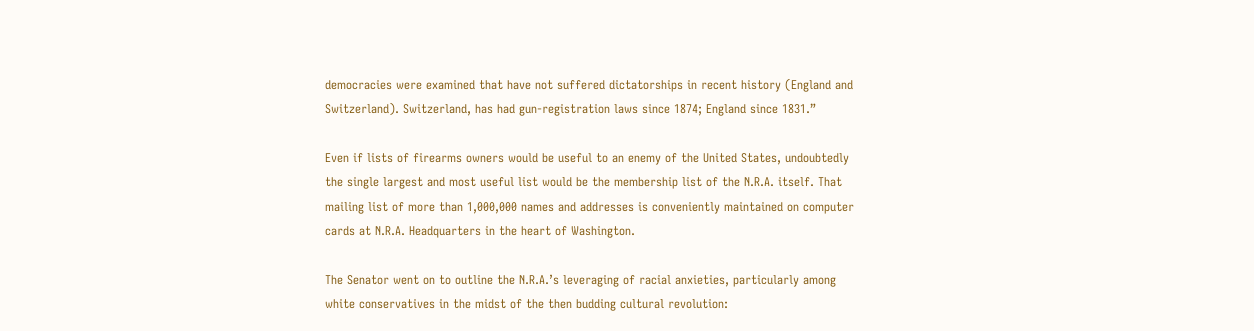democracies were examined that have not suffered dictatorships in recent history (England and Switzerland). Switzerland, has had gun-registration laws since 1874; England since 1831.”

Even if lists of firearms owners would be useful to an enemy of the United States, undoubtedly the single largest and most useful list would be the membership list of the N.R.A. itself. That mailing list of more than 1,000,000 names and addresses is conveniently maintained on computer cards at N.R.A. Headquarters in the heart of Washington.

The Senator went on to outline the N.R.A.’s leveraging of racial anxieties, particularly among white conservatives in the midst of the then budding cultural revolution: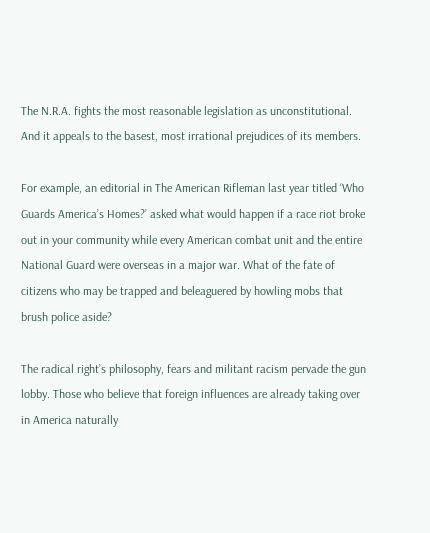The N.R.A. fights the most reasonable legislation as unconstitutional. And it appeals to the basest, most irrational prejudices of its members.

For example, an editorial in The American Rifleman last year titled ‘Who Guards America’s Homes?’ asked what would happen if a race riot broke out in your community while every American combat unit and the entire National Guard were overseas in a major war. What of the fate of citizens who may be trapped and beleaguered by howling mobs that brush police aside?

The radical right’s philosophy, fears and militant racism pervade the gun lobby. Those who believe that foreign influences are already taking over in America naturally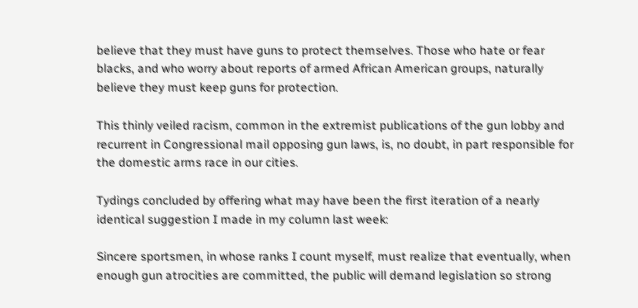believe that they must have guns to protect themselves. Those who hate or fear blacks, and who worry about reports of armed African American groups, naturally believe they must keep guns for protection.

This thinly veiled racism, common in the extremist publications of the gun lobby and recurrent in Congressional mail opposing gun laws, is, no doubt, in part responsible for the domestic arms race in our cities.

Tydings concluded by offering what may have been the first iteration of a nearly identical suggestion I made in my column last week:

Sincere sportsmen, in whose ranks I count myself, must realize that eventually, when enough gun atrocities are committed, the public will demand legislation so strong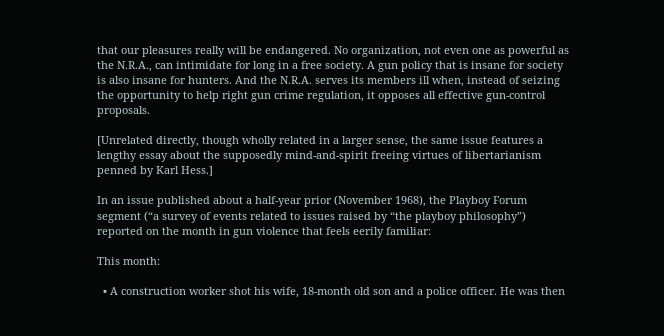that our pleasures really will be endangered. No organization, not even one as powerful as the N.R.A., can intimidate for long in a free society. A gun policy that is insane for society is also insane for hunters. And the N.R.A. serves its members ill when, instead of seizing the opportunity to help right gun crime regulation, it opposes all effective gun-control proposals.

[Unrelated directly, though wholly related in a larger sense, the same issue features a lengthy essay about the supposedly mind-and-spirit freeing virtues of libertarianism penned by Karl Hess.]

In an issue published about a half-year prior (November 1968), the Playboy Forum segment (“a survey of events related to issues raised by “the playboy philosophy”) reported on the month in gun violence that feels eerily familiar:

This month:

  • A construction worker shot his wife, 18-month old son and a police officer. He was then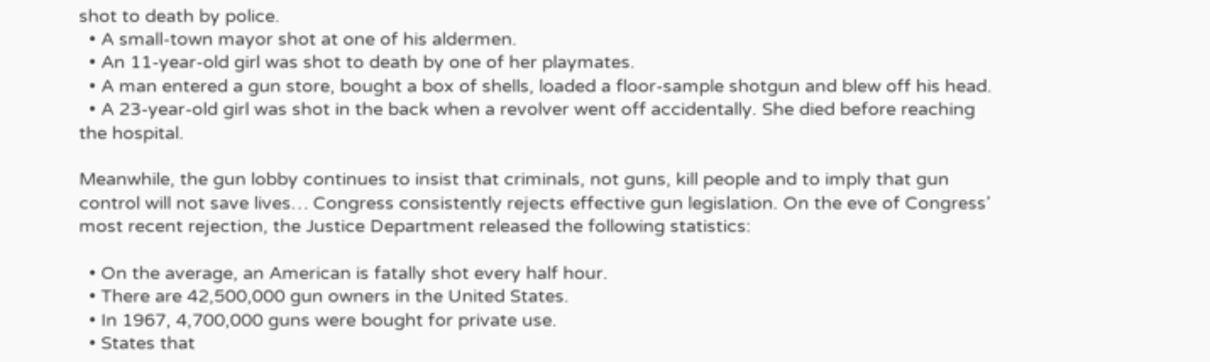shot to death by police.
  • A small-town mayor shot at one of his aldermen.
  • An 11-year-old girl was shot to death by one of her playmates.
  • A man entered a gun store, bought a box of shells, loaded a floor-sample shotgun and blew off his head.
  • A 23-year-old girl was shot in the back when a revolver went off accidentally. She died before reaching the hospital.

Meanwhile, the gun lobby continues to insist that criminals, not guns, kill people and to imply that gun control will not save lives… Congress consistently rejects effective gun legislation. On the eve of Congress’ most recent rejection, the Justice Department released the following statistics:

  • On the average, an American is fatally shot every half hour.
  • There are 42,500,000 gun owners in the United States.
  • In 1967, 4,700,000 guns were bought for private use.
  • States that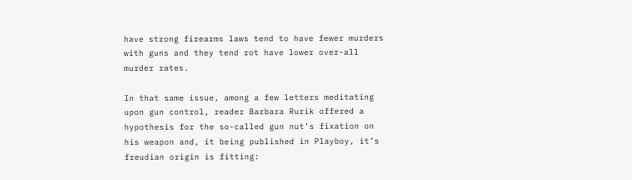have strong firearms laws tend to have fewer murders with guns and they tend rot have lower over-all murder rates.

In that same issue, among a few letters meditating upon gun control, reader Barbara Rurik offered a hypothesis for the so-called gun nut’s fixation on his weapon and, it being published in Playboy, it’s freudian origin is fitting: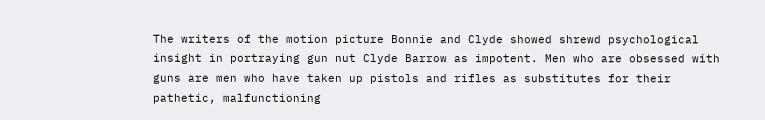The writers of the motion picture Bonnie and Clyde showed shrewd psychological insight in portraying gun nut Clyde Barrow as impotent. Men who are obsessed with guns are men who have taken up pistols and rifles as substitutes for their pathetic, malfunctioning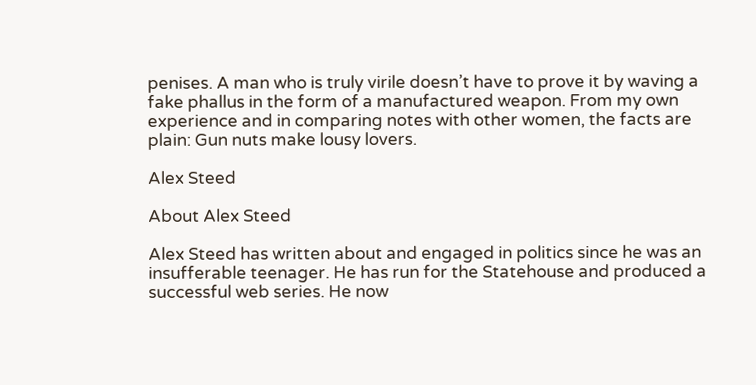penises. A man who is truly virile doesn’t have to prove it by waving a fake phallus in the form of a manufactured weapon. From my own experience and in comparing notes with other women, the facts are plain: Gun nuts make lousy lovers.

Alex Steed

About Alex Steed

Alex Steed has written about and engaged in politics since he was an insufferable teenager. He has run for the Statehouse and produced a successful web series. He now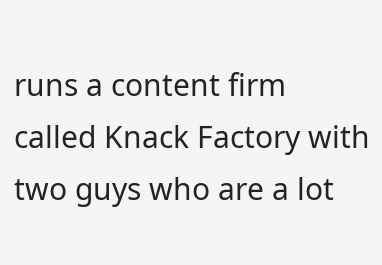runs a content firm called Knack Factory with two guys who are a lot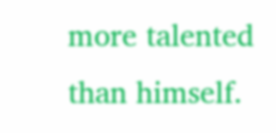more talented than himself.